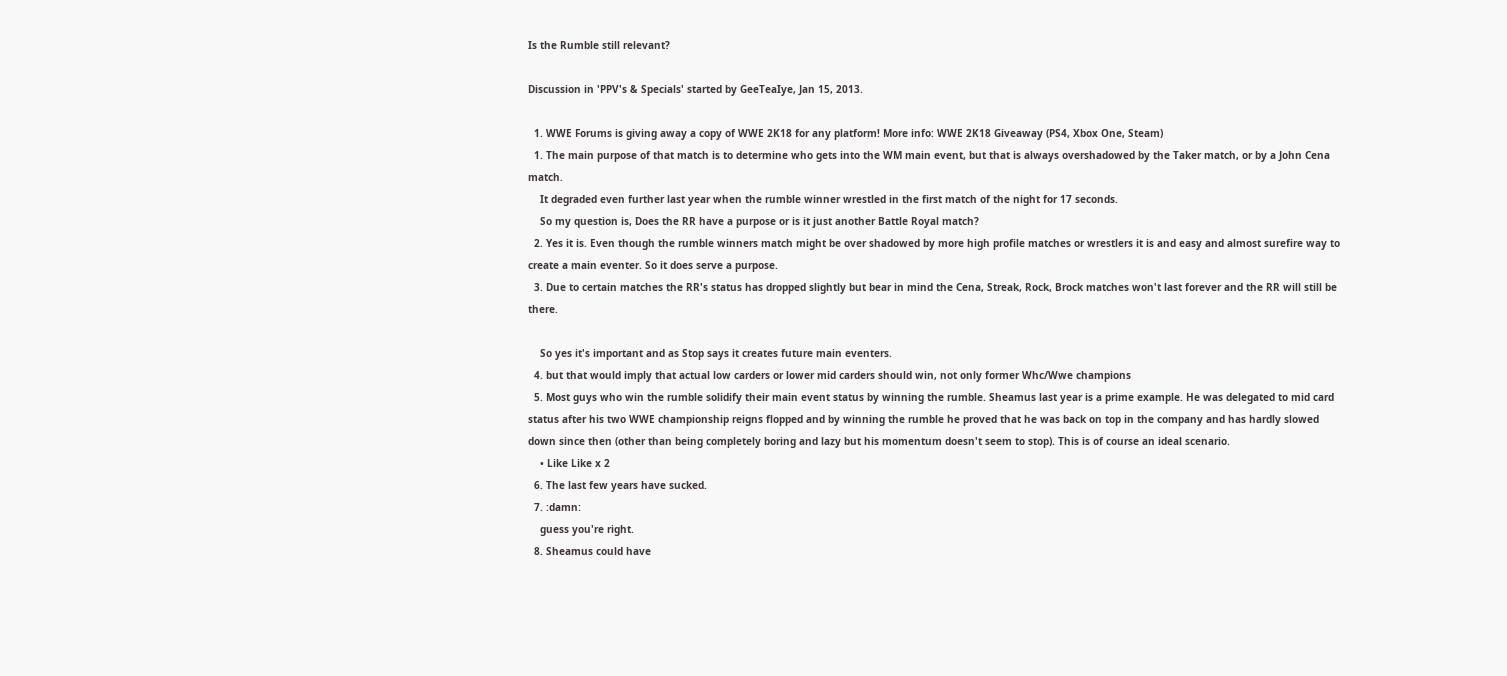Is the Rumble still relevant?

Discussion in 'PPV's & Specials' started by GeeTeaIye, Jan 15, 2013.

  1. WWE Forums is giving away a copy of WWE 2K18 for any platform! More info: WWE 2K18 Giveaway (PS4, Xbox One, Steam)
  1. The main purpose of that match is to determine who gets into the WM main event, but that is always overshadowed by the Taker match, or by a John Cena match.
    It degraded even further last year when the rumble winner wrestled in the first match of the night for 17 seconds.
    So my question is, Does the RR have a purpose or is it just another Battle Royal match?
  2. Yes it is. Even though the rumble winners match might be over shadowed by more high profile matches or wrestlers it is and easy and almost surefire way to create a main eventer. So it does serve a purpose.
  3. Due to certain matches the RR's status has dropped slightly but bear in mind the Cena, Streak, Rock, Brock matches won't last forever and the RR will still be there.

    So yes it's important and as Stop says it creates future main eventers.
  4. but that would imply that actual low carders or lower mid carders should win, not only former Whc/Wwe champions
  5. Most guys who win the rumble solidify their main event status by winning the rumble. Sheamus last year is a prime example. He was delegated to mid card status after his two WWE championship reigns flopped and by winning the rumble he proved that he was back on top in the company and has hardly slowed down since then (other than being completely boring and lazy but his momentum doesn't seem to stop). This is of course an ideal scenario.
    • Like Like x 2
  6. The last few years have sucked.
  7. :damn:
    guess you're right.
  8. Sheamus could have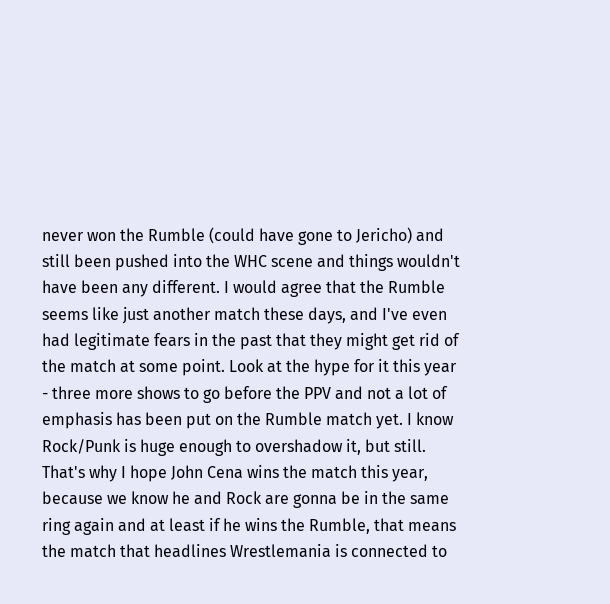never won the Rumble (could have gone to Jericho) and still been pushed into the WHC scene and things wouldn't have been any different. I would agree that the Rumble seems like just another match these days, and I've even had legitimate fears in the past that they might get rid of the match at some point. Look at the hype for it this year - three more shows to go before the PPV and not a lot of emphasis has been put on the Rumble match yet. I know Rock/Punk is huge enough to overshadow it, but still. That's why I hope John Cena wins the match this year, because we know he and Rock are gonna be in the same ring again and at least if he wins the Rumble, that means the match that headlines Wrestlemania is connected to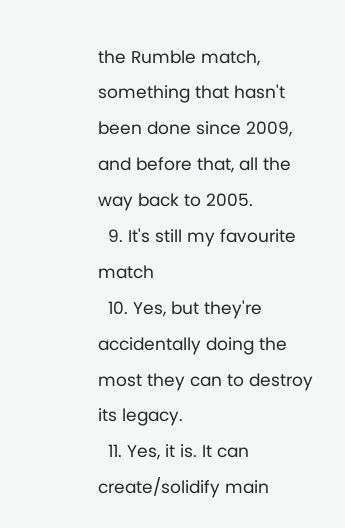the Rumble match, something that hasn't been done since 2009, and before that, all the way back to 2005.
  9. It's still my favourite match
  10. Yes, but they're accidentally doing the most they can to destroy its legacy.
  11. Yes, it is. It can create/solidify main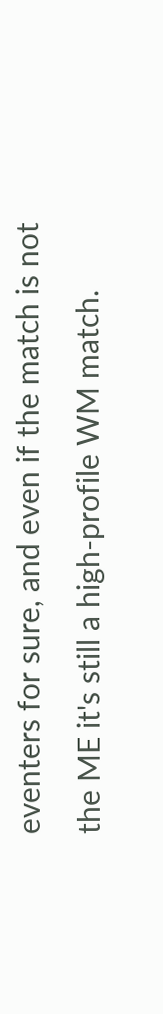eventers for sure, and even if the match is not the ME it's still a high-profile WM match.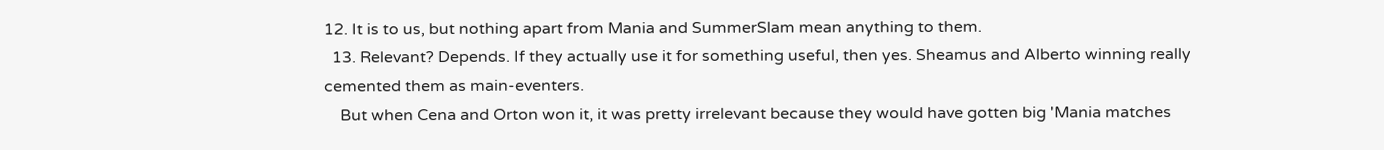12. It is to us, but nothing apart from Mania and SummerSlam mean anything to them.
  13. Relevant? Depends. If they actually use it for something useful, then yes. Sheamus and Alberto winning really cemented them as main-eventers.
    But when Cena and Orton won it, it was pretty irrelevant because they would have gotten big 'Mania matches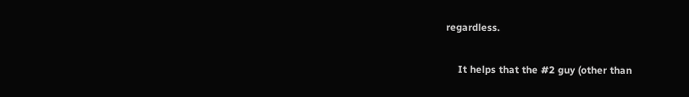regardless.

    It helps that the #2 guy (other than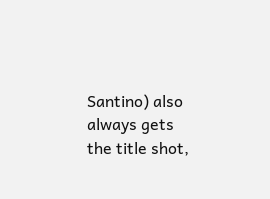Santino) also always gets the title shot,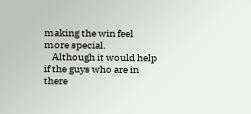making the win feel more special.
    Although it would help if the guys who are in there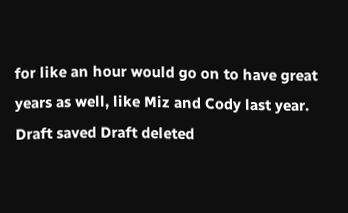for like an hour would go on to have great years as well, like Miz and Cody last year.
Draft saved Draft deleted